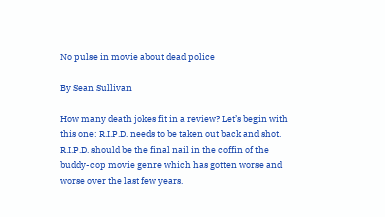No pulse in movie about dead police

By Sean Sullivan

How many death jokes fit in a review? Let’s begin with this one: R.I.P.D. needs to be taken out back and shot. R.I.P.D. should be the final nail in the coffin of the buddy-cop movie genre which has gotten worse and worse over the last few years.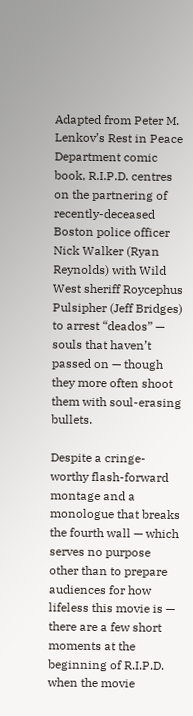Adapted from Peter M. Lenkov’s Rest in Peace Department comic book, R.I.P.D. centres on the partnering of recently-deceased Boston police officer Nick Walker (Ryan Reynolds) with Wild West sheriff Roycephus Pulsipher (Jeff Bridges) to arrest “deados” — souls that haven’t passed on — though they more often shoot them with soul-erasing bullets.

Despite a cringe-worthy flash-forward montage and a monologue that breaks the fourth wall — which serves no purpose other than to prepare audiences for how lifeless this movie is — there are a few short moments at the beginning of R.I.P.D. when the movie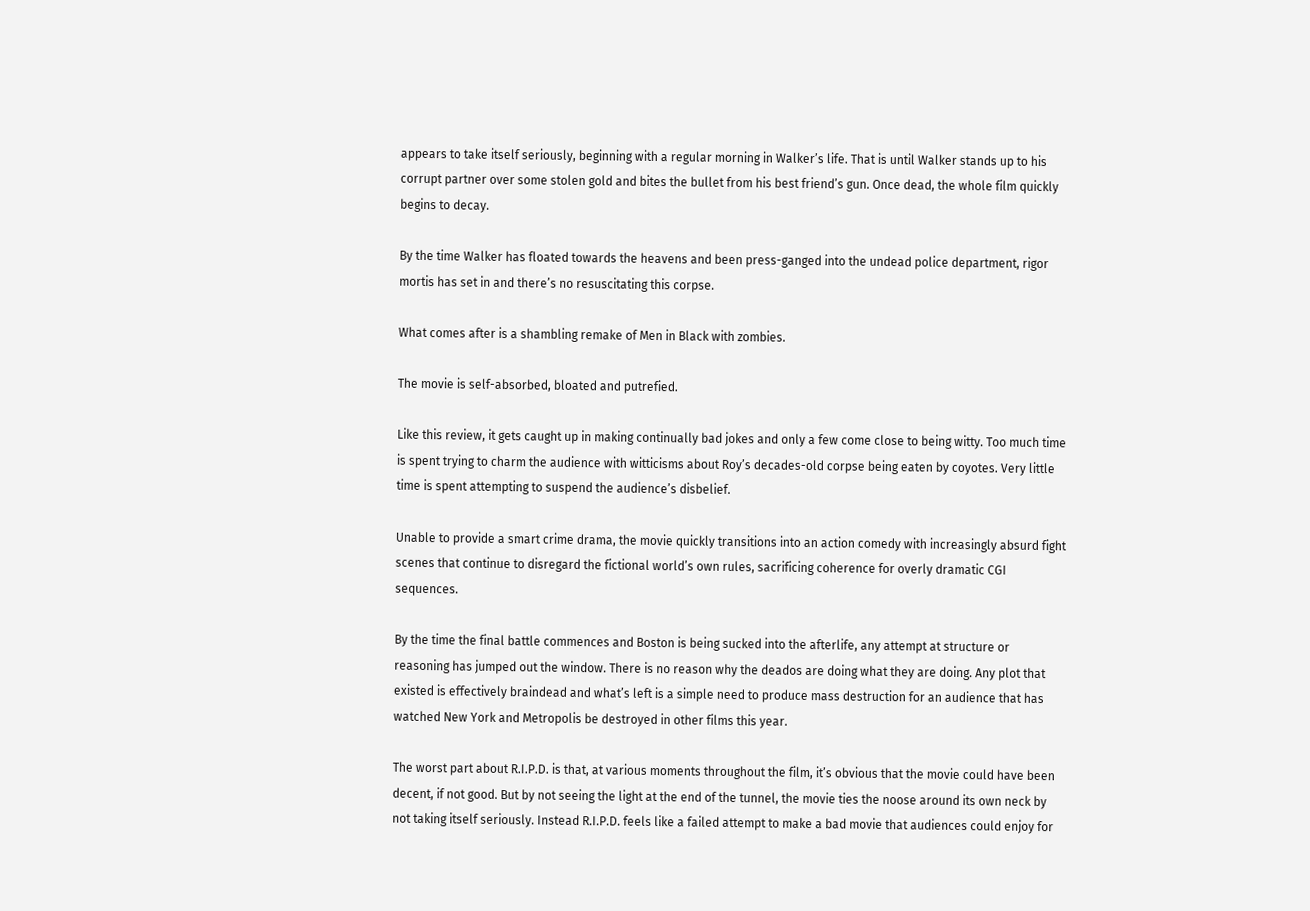appears to take itself seriously, beginning with a regular morning in Walker’s life. That is until Walker stands up to his corrupt partner over some stolen gold and bites the bullet from his best friend’s gun. Once dead, the whole film quickly begins to decay.

By the time Walker has floated towards the heavens and been press-ganged into the undead police department, rigor mortis has set in and there’s no resuscitating this corpse.

What comes after is a shambling remake of Men in Black with zombies.

The movie is self-absorbed, bloated and putrefied.

Like this review, it gets caught up in making continually bad jokes and only a few come close to being witty. Too much time is spent trying to charm the audience with witticisms about Roy’s decades-old corpse being eaten by coyotes. Very little time is spent attempting to suspend the audience’s disbelief.

Unable to provide a smart crime drama, the movie quickly transitions into an action comedy with increasingly absurd fight scenes that continue to disregard the fictional world’s own rules, sacrificing coherence for overly dramatic CGI sequences.

By the time the final battle commences and Boston is being sucked into the afterlife, any attempt at structure or reasoning has jumped out the window. There is no reason why the deados are doing what they are doing. Any plot that existed is effectively braindead and what’s left is a simple need to produce mass destruction for an audience that has watched New York and Metropolis be destroyed in other films this year.

The worst part about R.I.P.D. is that, at various moments throughout the film, it’s obvious that the movie could have been decent, if not good. But by not seeing the light at the end of the tunnel, the movie ties the noose around its own neck by not taking itself seriously. Instead R.I.P.D. feels like a failed attempt to make a bad movie that audiences could enjoy for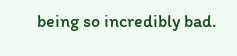being so incredibly bad.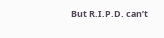But R.I.P.D. can’t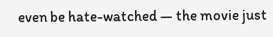even be hate-watched — the movie just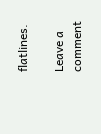flatlines.

Leave a comment